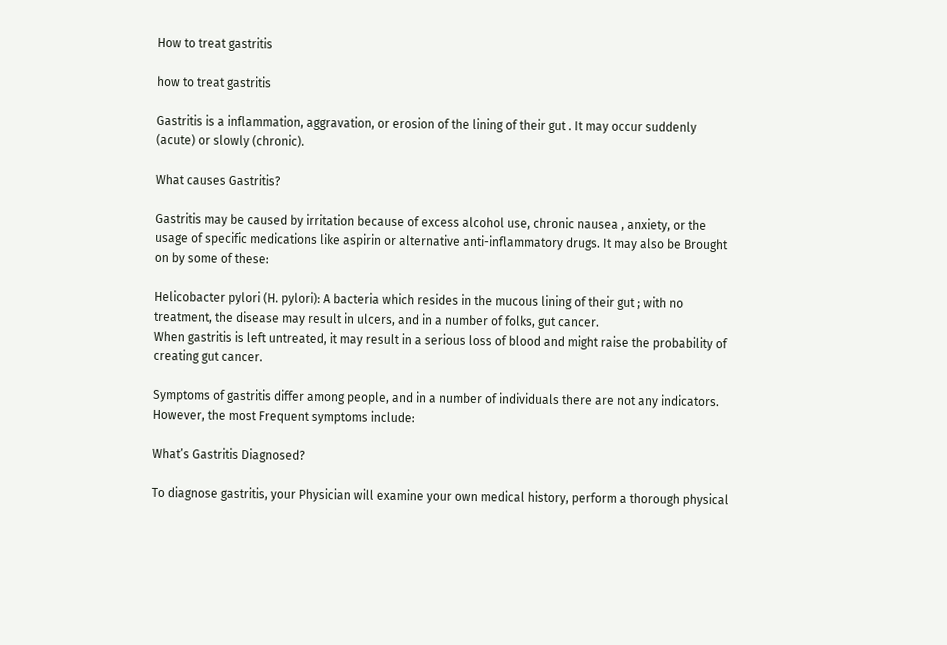How to treat gastritis

how to treat gastritis

Gastritis is a inflammation, aggravation, or erosion of the lining of their gut . It may occur suddenly (acute) or slowly (chronic).

What causes Gastritis?

Gastritis may be caused by irritation because of excess alcohol use, chronic nausea , anxiety, or the usage of specific medications like aspirin or alternative anti-inflammatory drugs. It may also be Brought on by some of these:

Helicobacter pylori (H. pylori): A bacteria which resides in the mucous lining of their gut ; with no treatment, the disease may result in ulcers, and in a number of folks, gut cancer.
When gastritis is left untreated, it may result in a serious loss of blood and might raise the probability of creating gut cancer.

Symptoms of gastritis differ among people, and in a number of individuals there are not any indicators. However, the most Frequent symptoms include:

What’s Gastritis Diagnosed?

To diagnose gastritis, your Physician will examine your own medical history, perform a thorough physical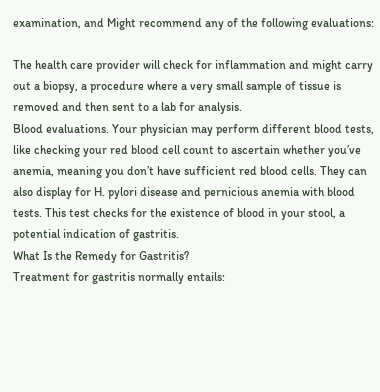examination, and Might recommend any of the following evaluations:

The health care provider will check for inflammation and might carry out a biopsy, a procedure where a very small sample of tissue is removed and then sent to a lab for analysis.
Blood evaluations. Your physician may perform different blood tests, like checking your red blood cell count to ascertain whether you’ve anemia, meaning you don’t have sufficient red blood cells. They can also display for H. pylori disease and pernicious anemia with blood tests. This test checks for the existence of blood in your stool, a potential indication of gastritis.
What Is the Remedy for Gastritis?
Treatment for gastritis normally entails: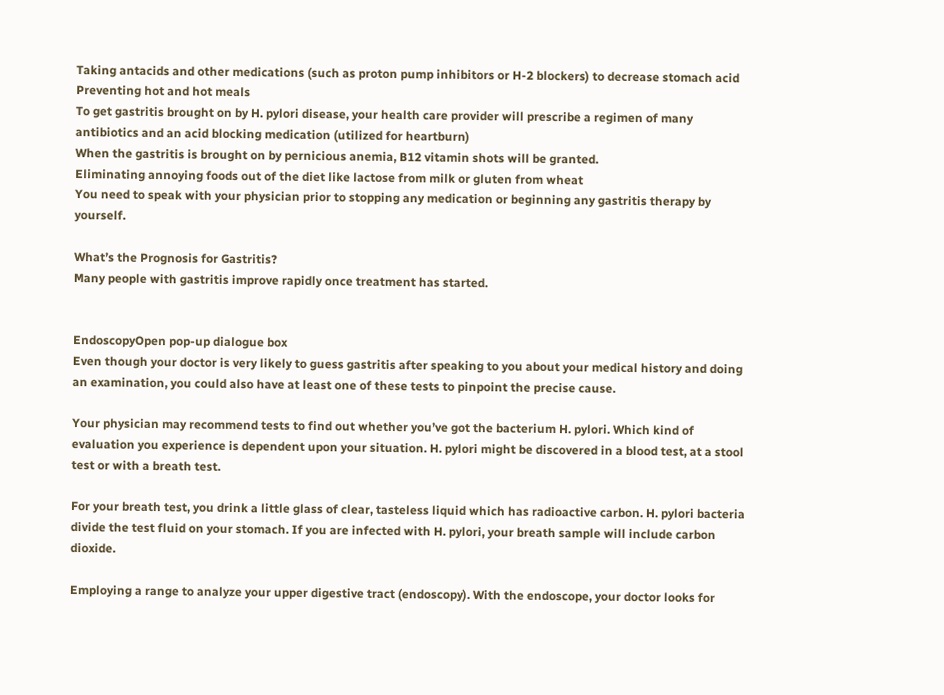Taking antacids and other medications (such as proton pump inhibitors or H-2 blockers) to decrease stomach acid
Preventing hot and hot meals
To get gastritis brought on by H. pylori disease, your health care provider will prescribe a regimen of many antibiotics and an acid blocking medication (utilized for heartburn)
When the gastritis is brought on by pernicious anemia, B12 vitamin shots will be granted.
Eliminating annoying foods out of the diet like lactose from milk or gluten from wheat
You need to speak with your physician prior to stopping any medication or beginning any gastritis therapy by yourself.

What’s the Prognosis for Gastritis?
Many people with gastritis improve rapidly once treatment has started.


EndoscopyOpen pop-up dialogue box
Even though your doctor is very likely to guess gastritis after speaking to you about your medical history and doing an examination, you could also have at least one of these tests to pinpoint the precise cause.

Your physician may recommend tests to find out whether you’ve got the bacterium H. pylori. Which kind of evaluation you experience is dependent upon your situation. H. pylori might be discovered in a blood test, at a stool test or with a breath test.

For your breath test, you drink a little glass of clear, tasteless liquid which has radioactive carbon. H. pylori bacteria divide the test fluid on your stomach. If you are infected with H. pylori, your breath sample will include carbon dioxide.

Employing a range to analyze your upper digestive tract (endoscopy). With the endoscope, your doctor looks for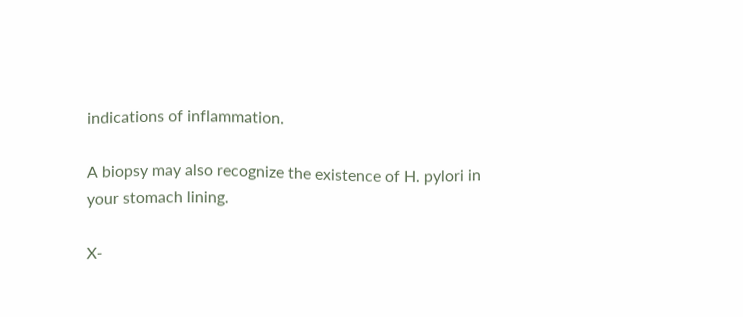indications of inflammation.

A biopsy may also recognize the existence of H. pylori in your stomach lining.

X-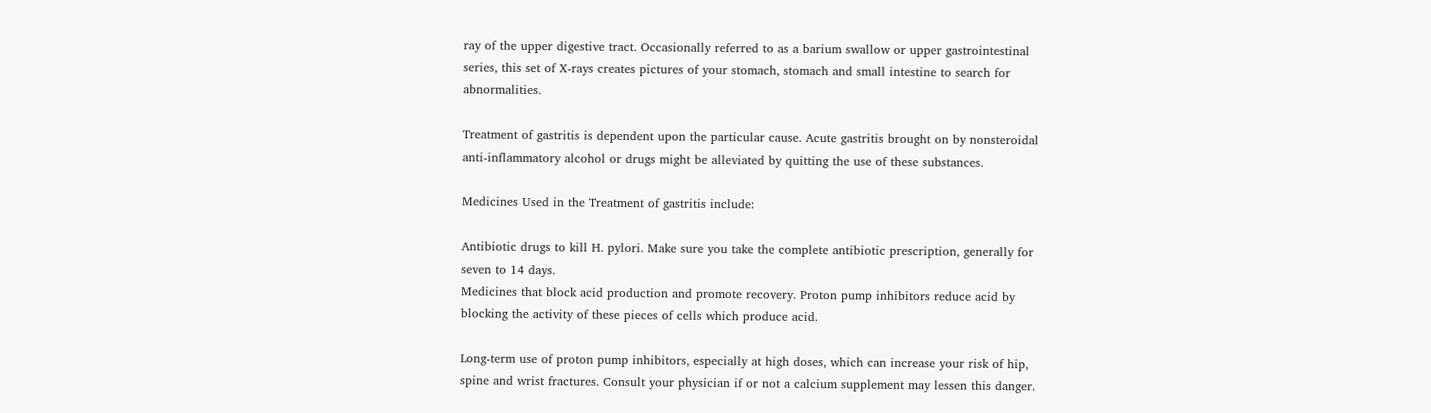ray of the upper digestive tract. Occasionally referred to as a barium swallow or upper gastrointestinal series, this set of X-rays creates pictures of your stomach, stomach and small intestine to search for abnormalities.

Treatment of gastritis is dependent upon the particular cause. Acute gastritis brought on by nonsteroidal anti-inflammatory alcohol or drugs might be alleviated by quitting the use of these substances.

Medicines Used in the Treatment of gastritis include:

Antibiotic drugs to kill H. pylori. Make sure you take the complete antibiotic prescription, generally for seven to 14 days.
Medicines that block acid production and promote recovery. Proton pump inhibitors reduce acid by blocking the activity of these pieces of cells which produce acid.

Long-term use of proton pump inhibitors, especially at high doses, which can increase your risk of hip, spine and wrist fractures. Consult your physician if or not a calcium supplement may lessen this danger.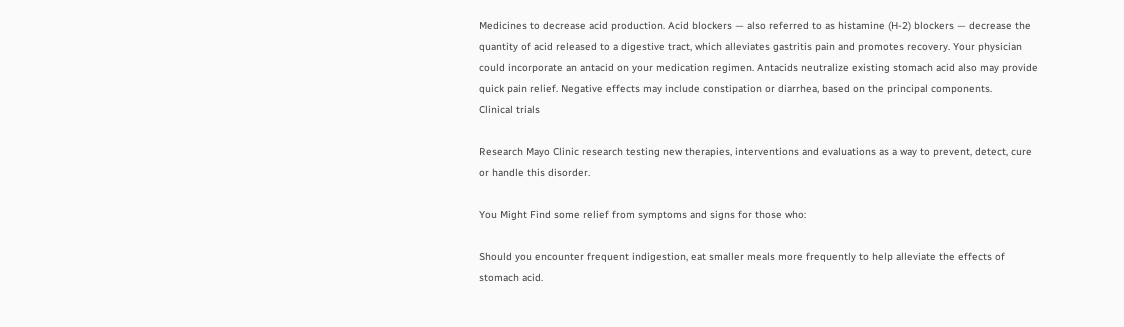Medicines to decrease acid production. Acid blockers — also referred to as histamine (H-2) blockers — decrease the quantity of acid released to a digestive tract, which alleviates gastritis pain and promotes recovery. Your physician could incorporate an antacid on your medication regimen. Antacids neutralize existing stomach acid also may provide quick pain relief. Negative effects may include constipation or diarrhea, based on the principal components.
Clinical trials

Research Mayo Clinic research testing new therapies, interventions and evaluations as a way to prevent, detect, cure or handle this disorder.

You Might Find some relief from symptoms and signs for those who:

Should you encounter frequent indigestion, eat smaller meals more frequently to help alleviate the effects of stomach acid.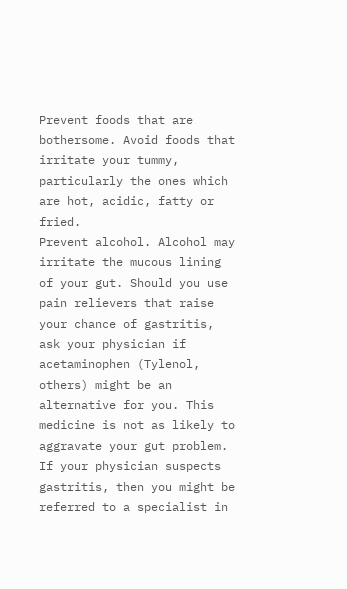Prevent foods that are bothersome. Avoid foods that irritate your tummy, particularly the ones which are hot, acidic, fatty or fried.
Prevent alcohol. Alcohol may irritate the mucous lining of your gut. Should you use pain relievers that raise your chance of gastritis, ask your physician if acetaminophen (Tylenol, others) might be an alternative for you. This medicine is not as likely to aggravate your gut problem.
If your physician suspects gastritis, then you might be referred to a specialist in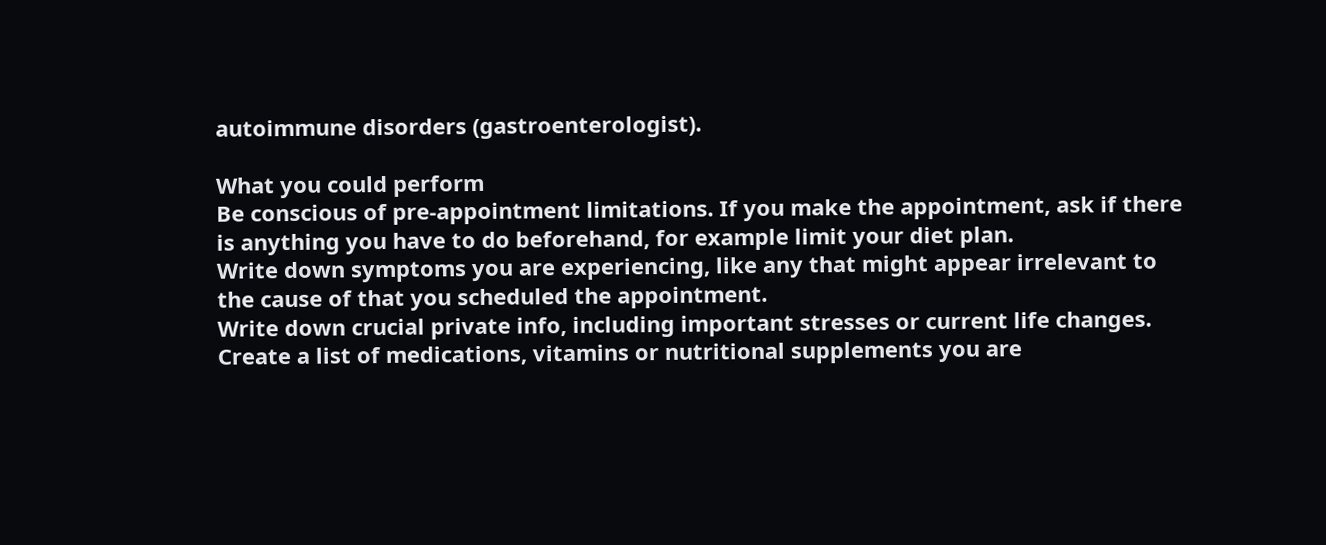autoimmune disorders (gastroenterologist).

What you could perform
Be conscious of pre-appointment limitations. If you make the appointment, ask if there is anything you have to do beforehand, for example limit your diet plan.
Write down symptoms you are experiencing, like any that might appear irrelevant to the cause of that you scheduled the appointment.
Write down crucial private info, including important stresses or current life changes.
Create a list of medications, vitamins or nutritional supplements you are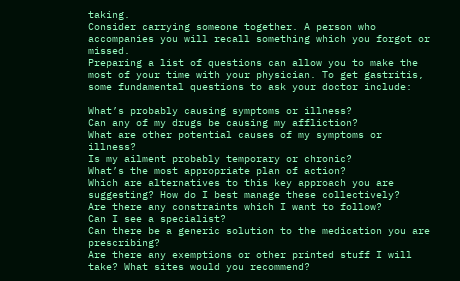taking.
Consider carrying someone together. A person who accompanies you will recall something which you forgot or missed.
Preparing a list of questions can allow you to make the most of your time with your physician. To get gastritis, some fundamental questions to ask your doctor include:

What’s probably causing symptoms or illness?
Can any of my drugs be causing my affliction?
What are other potential causes of my symptoms or illness?
Is my ailment probably temporary or chronic?
What’s the most appropriate plan of action?
Which are alternatives to this key approach you are suggesting? How do I best manage these collectively?
Are there any constraints which I want to follow?
Can I see a specialist?
Can there be a generic solution to the medication you are prescribing?
Are there any exemptions or other printed stuff I will take? What sites would you recommend?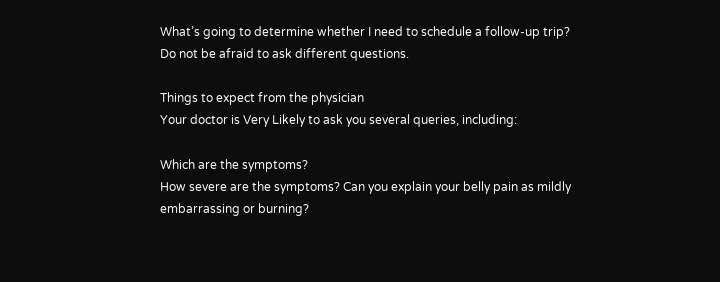What’s going to determine whether I need to schedule a follow-up trip?
Do not be afraid to ask different questions.

Things to expect from the physician
Your doctor is Very Likely to ask you several queries, including:

Which are the symptoms?
How severe are the symptoms? Can you explain your belly pain as mildly embarrassing or burning?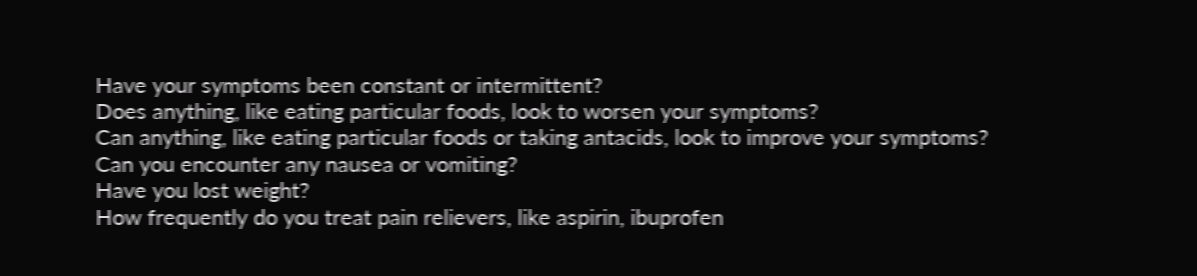Have your symptoms been constant or intermittent?
Does anything, like eating particular foods, look to worsen your symptoms?
Can anything, like eating particular foods or taking antacids, look to improve your symptoms?
Can you encounter any nausea or vomiting?
Have you lost weight?
How frequently do you treat pain relievers, like aspirin, ibuprofen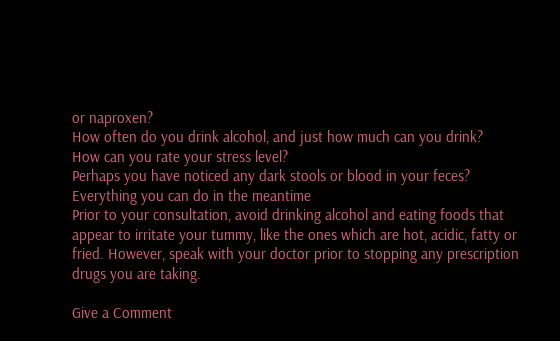or naproxen?
How often do you drink alcohol, and just how much can you drink?
How can you rate your stress level?
Perhaps you have noticed any dark stools or blood in your feces?
Everything you can do in the meantime
Prior to your consultation, avoid drinking alcohol and eating foods that appear to irritate your tummy, like the ones which are hot, acidic, fatty or fried. However, speak with your doctor prior to stopping any prescription drugs you are taking.

Give a Comment